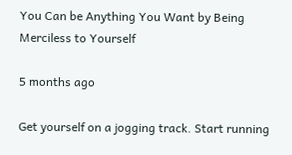You Can be Anything You Want by Being Merciless to Yourself

5 months ago

Get yourself on a jogging track. Start running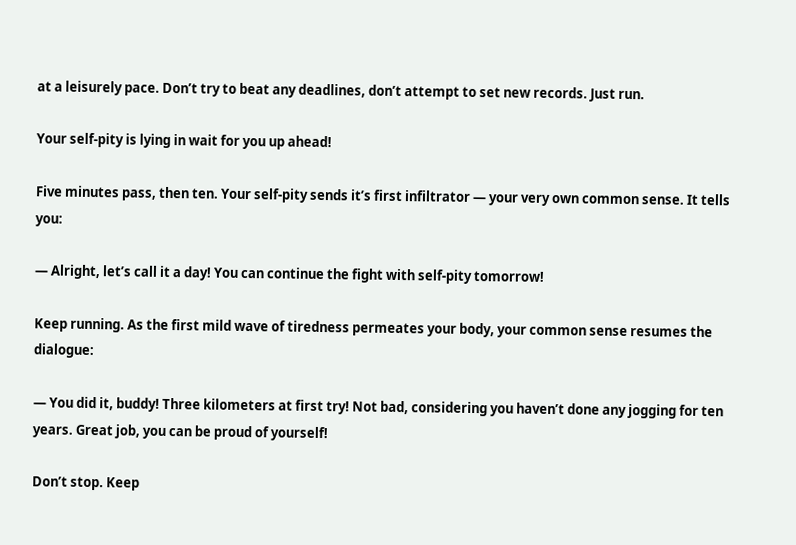at a leisurely pace. Don’t try to beat any deadlines, don’t attempt to set new records. Just run.

Your self-pity is lying in wait for you up ahead!

Five minutes pass, then ten. Your self-pity sends it’s first infiltrator — your very own common sense. It tells you:

— Alright, let’s call it a day! You can continue the fight with self-pity tomorrow!

Keep running. As the first mild wave of tiredness permeates your body, your common sense resumes the dialogue:

— You did it, buddy! Three kilometers at first try! Not bad, considering you haven’t done any jogging for ten years. Great job, you can be proud of yourself!

Don’t stop. Keep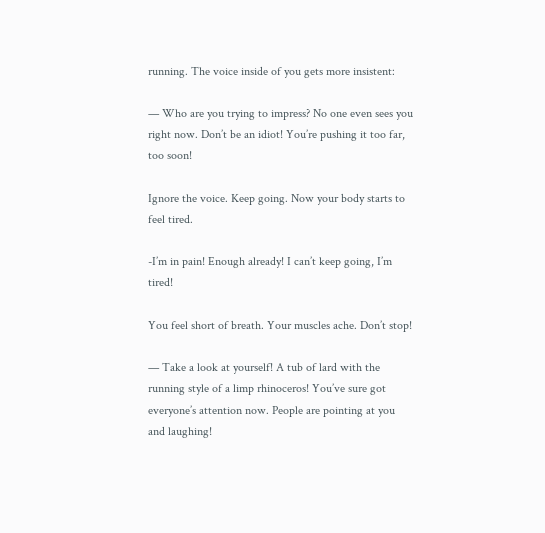running. The voice inside of you gets more insistent:

— Who are you trying to impress? No one even sees you right now. Don’t be an idiot! You’re pushing it too far, too soon!

Ignore the voice. Keep going. Now your body starts to feel tired.

-I’m in pain! Enough already! I can’t keep going, I’m tired!

You feel short of breath. Your muscles ache. Don’t stop!

— Take a look at yourself! A tub of lard with the running style of a limp rhinoceros! You’ve sure got everyone’s attention now. People are pointing at you and laughing!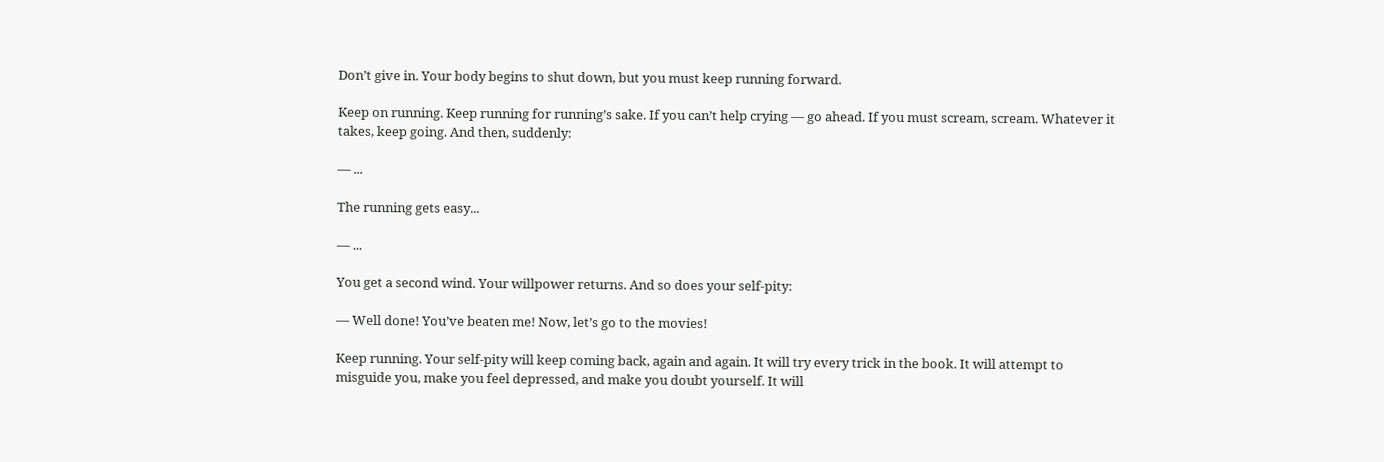Don’t give in. Your body begins to shut down, but you must keep running forward.

Keep on running. Keep running for running’s sake. If you can’t help crying — go ahead. If you must scream, scream. Whatever it takes, keep going. And then, suddenly:

— ...

The running gets easy...

— ...

You get a second wind. Your willpower returns. And so does your self-pity:

— Well done! You’ve beaten me! Now, let’s go to the movies!

Keep running. Your self-pity will keep coming back, again and again. It will try every trick in the book. It will attempt to misguide you, make you feel depressed, and make you doubt yourself. It will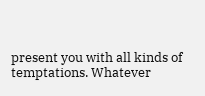present you with all kinds of temptations. Whatever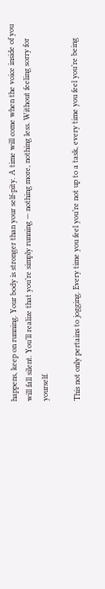happens, keep on running. Your body is stronger than your self-pity. A time will come when the voice inside of you will fall silent. You’ll realize that you’re simply running — nothing more, nothing less. Without feeling sorry for yourself.

This not only pertains to jogging. Every time you feel you’re not up to a task, every time you feel you’re being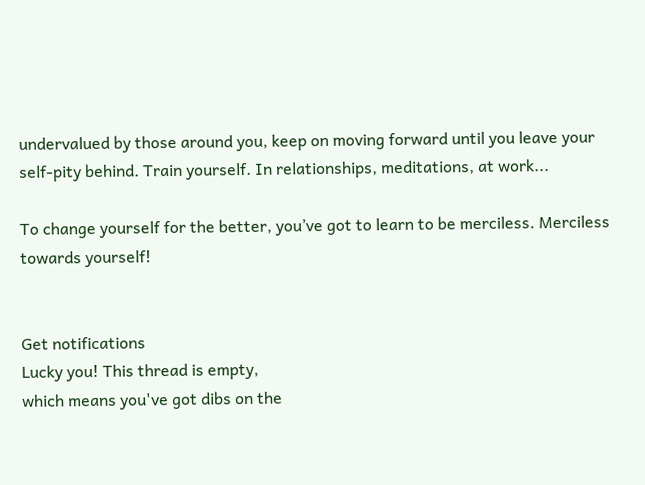undervalued by those around you, keep on moving forward until you leave your self-pity behind. Train yourself. In relationships, meditations, at work...

To change yourself for the better, you’ve got to learn to be merciless. Merciless towards yourself!


Get notifications
Lucky you! This thread is empty,
which means you've got dibs on the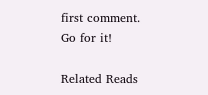first comment.
Go for it!

Related Reads